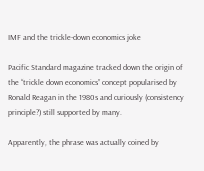IMF and the trickle-down economics joke

Pacific Standard magazine tracked down the origin of the “trickle down economics” concept popularised by Ronald Reagan in the 1980s and curiously (consistency principle?) still supported by many.

Apparently, the phrase was actually coined by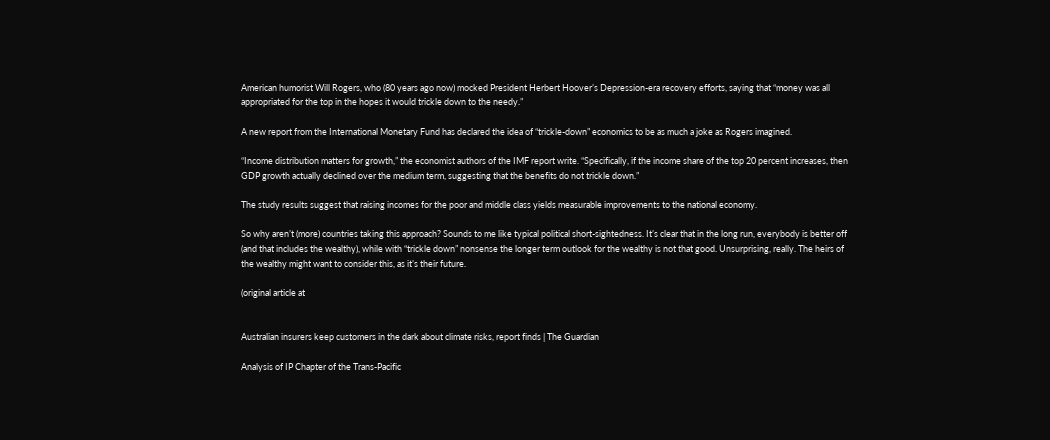American humorist Will Rogers, who (80 years ago now) mocked President Herbert Hoover’s Depression-era recovery efforts, saying that “money was all appropriated for the top in the hopes it would trickle down to the needy.”

A new report from the International Monetary Fund has declared the idea of “trickle-down” economics to be as much a joke as Rogers imagined.

“Income distribution matters for growth,” the economist authors of the IMF report write. “Specifically, if the income share of the top 20 percent increases, then GDP growth actually declined over the medium term, suggesting that the benefits do not trickle down.”

The study results suggest that raising incomes for the poor and middle class yields measurable improvements to the national economy.

So why aren’t (more) countries taking this approach? Sounds to me like typical political short-sightedness. It’s clear that in the long run, everybody is better off (and that includes the wealthy), while with “trickle down” nonsense the longer term outlook for the wealthy is not that good. Unsurprising, really. The heirs of the wealthy might want to consider this, as it’s their future.

(original article at


Australian insurers keep customers in the dark about climate risks, report finds | The Guardian

Analysis of IP Chapter of the Trans-Pacific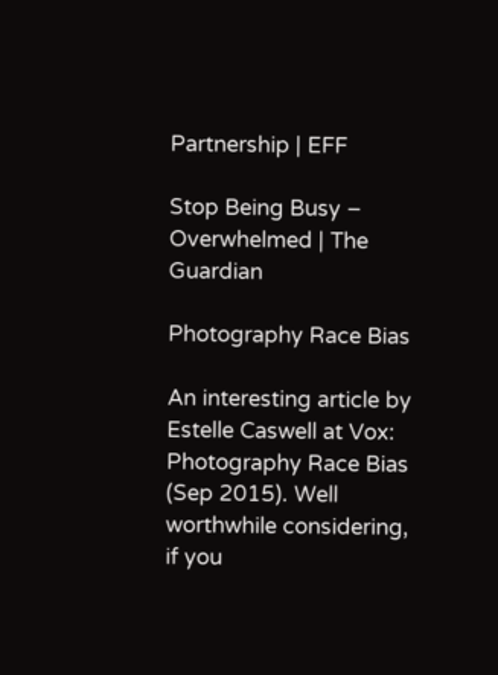Partnership | EFF

Stop Being Busy – Overwhelmed | The Guardian

Photography Race Bias

An interesting article by Estelle Caswell at Vox: Photography Race Bias (Sep 2015). Well worthwhile considering, if you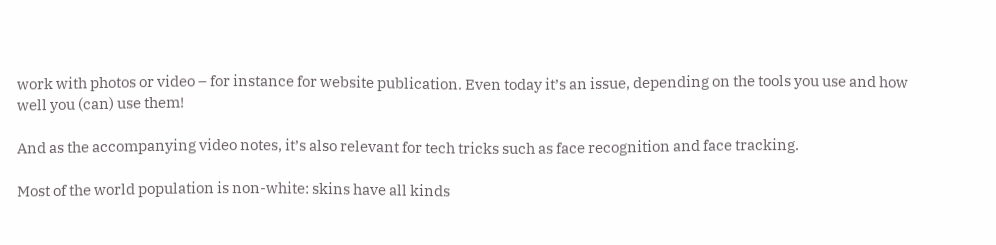work with photos or video – for instance for website publication. Even today it’s an issue, depending on the tools you use and how well you (can) use them!

And as the accompanying video notes, it’s also relevant for tech tricks such as face recognition and face tracking.

Most of the world population is non-white: skins have all kinds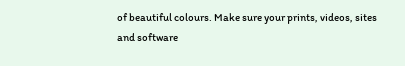of beautiful colours. Make sure your prints, videos, sites and software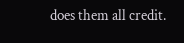does them all credit.